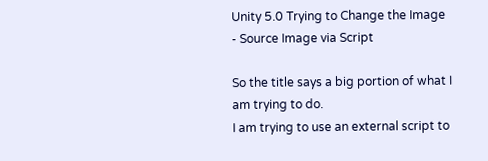Unity 5.0 Trying to Change the Image - Source Image via Script

So the title says a big portion of what I am trying to do.
I am trying to use an external script to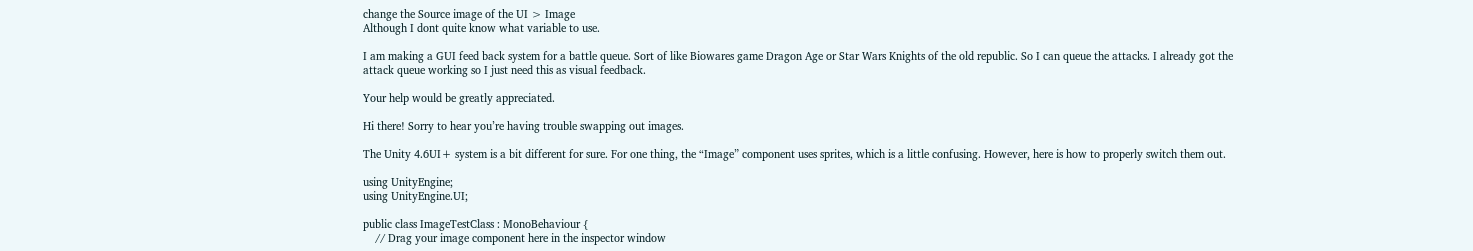change the Source image of the UI > Image
Although I dont quite know what variable to use.

I am making a GUI feed back system for a battle queue. Sort of like Biowares game Dragon Age or Star Wars Knights of the old republic. So I can queue the attacks. I already got the attack queue working so I just need this as visual feedback.

Your help would be greatly appreciated.

Hi there! Sorry to hear you’re having trouble swapping out images.

The Unity 4.6UI+ system is a bit different for sure. For one thing, the “Image” component uses sprites, which is a little confusing. However, here is how to properly switch them out.

using UnityEngine;
using UnityEngine.UI;

public class ImageTestClass : MonoBehaviour {
    // Drag your image component here in the inspector window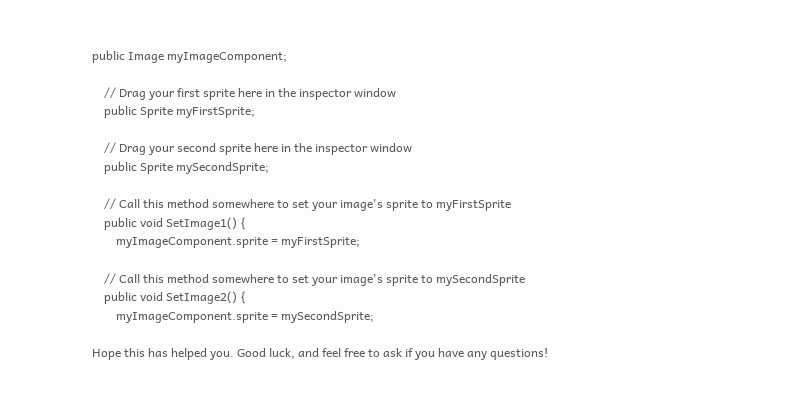public Image myImageComponent;

    // Drag your first sprite here in the inspector window
    public Sprite myFirstSprite;

    // Drag your second sprite here in the inspector window
    public Sprite mySecondSprite;

    // Call this method somewhere to set your image's sprite to myFirstSprite
    public void SetImage1() {
        myImageComponent.sprite = myFirstSprite;

    // Call this method somewhere to set your image's sprite to mySecondSprite
    public void SetImage2() {
        myImageComponent.sprite = mySecondSprite;

Hope this has helped you. Good luck, and feel free to ask if you have any questions!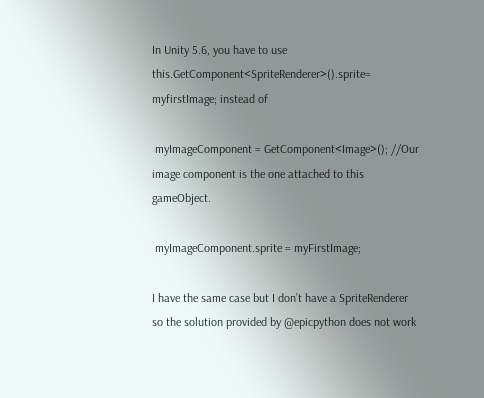In Unity 5.6, you have to use this.GetComponent<SpriteRenderer>().sprite= myfirstImage; instead of

 myImageComponent = GetComponent<Image>(); //Our image component is the one attached to this gameObject.

 myImageComponent.sprite = myFirstImage;

I have the same case but I don’t have a SpriteRenderer so the solution provided by @epicpython does not work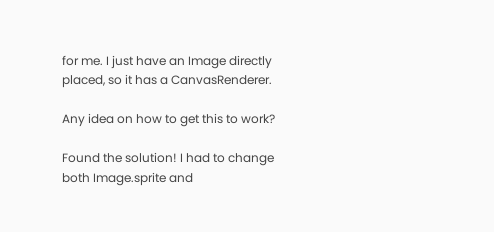for me. I just have an Image directly placed, so it has a CanvasRenderer.

Any idea on how to get this to work?

Found the solution! I had to change both Image.sprite and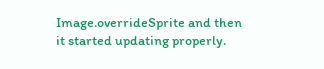Image.overrideSprite and then it started updating properly.